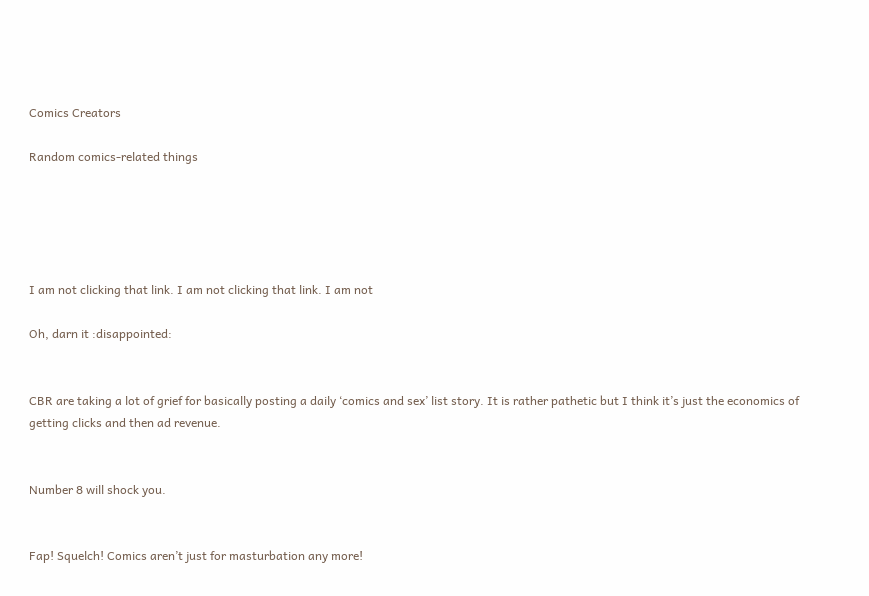Comics Creators

Random comics-related things





I am not clicking that link. I am not clicking that link. I am not

Oh, darn it :disappointed:


CBR are taking a lot of grief for basically posting a daily ‘comics and sex’ list story. It is rather pathetic but I think it’s just the economics of getting clicks and then ad revenue.


Number 8 will shock you.


Fap! Squelch! Comics aren’t just for masturbation any more!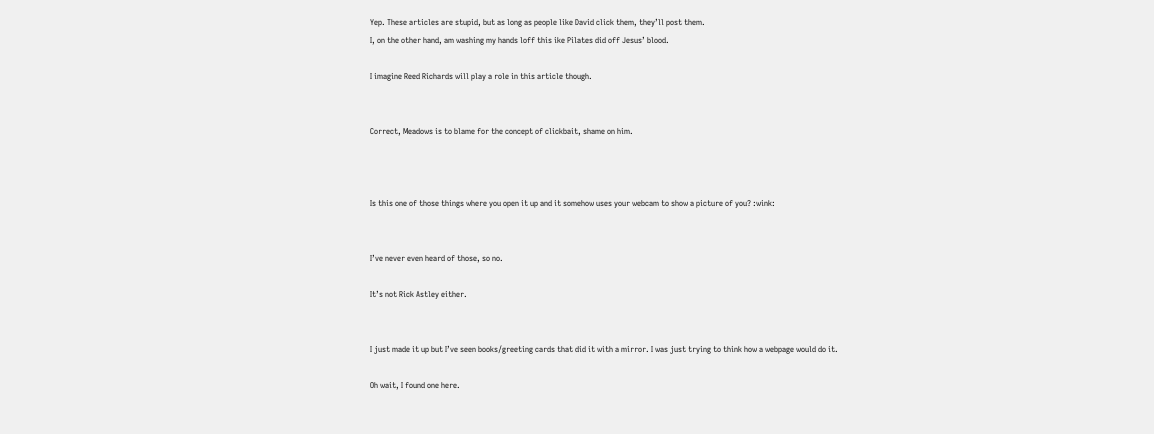Yep. These articles are stupid, but as long as people like David click them, they’ll post them.
I, on the other hand, am washing my hands loff this ike Pilates did off Jesus’ blood.

I imagine Reed Richards will play a role in this article though.


Correct, Meadows is to blame for the concept of clickbait, shame on him.



Is this one of those things where you open it up and it somehow uses your webcam to show a picture of you? :wink:


I’ve never even heard of those, so no.

It’s not Rick Astley either.


I just made it up but I’ve seen books/greeting cards that did it with a mirror. I was just trying to think how a webpage would do it.

Oh wait, I found one here.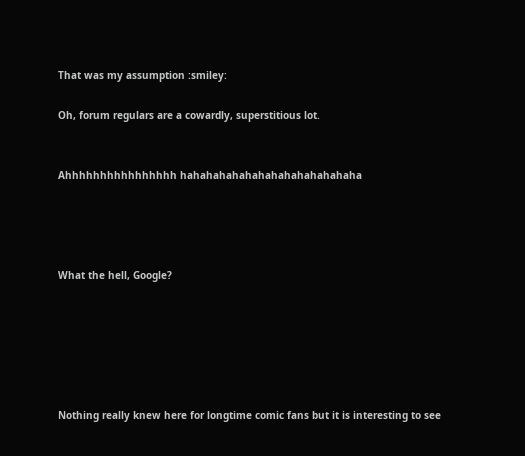That was my assumption :smiley:

Oh, forum regulars are a cowardly, superstitious lot.


Ahhhhhhhhhhhhhhhh hahahahahahahahahahahahahaha




What the hell, Google?






Nothing really knew here for longtime comic fans but it is interesting to see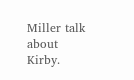Miller talk about Kirby.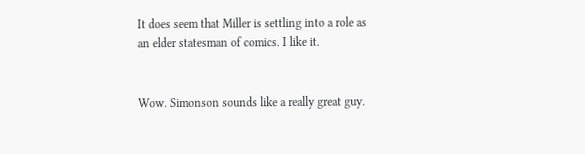It does seem that Miller is settling into a role as an elder statesman of comics. I like it.


Wow. Simonson sounds like a really great guy.